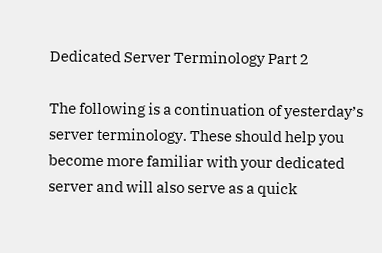Dedicated Server Terminology Part 2

The following is a continuation of yesterday’s server terminology. These should help you become more familiar with your dedicated server and will also serve as a quick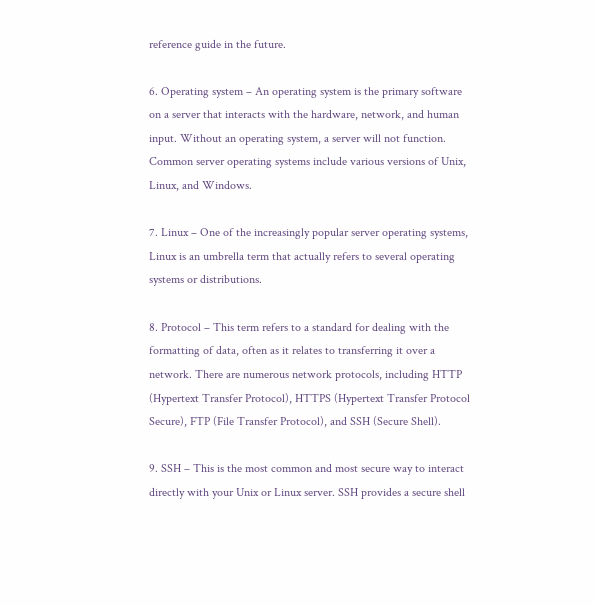reference guide in the future.

6. Operating system – An operating system is the primary software on a server that interacts with the hardware, network, and human input. Without an operating system, a server will not function. Common server operating systems include various versions of Unix, Linux, and Windows.

7. Linux – One of the increasingly popular server operating systems, Linux is an umbrella term that actually refers to several operating systems or distributions.

8. Protocol – This term refers to a standard for dealing with the formatting of data, often as it relates to transferring it over a network. There are numerous network protocols, including HTTP (Hypertext Transfer Protocol), HTTPS (Hypertext Transfer Protocol Secure), FTP (File Transfer Protocol), and SSH (Secure Shell).

9. SSH – This is the most common and most secure way to interact directly with your Unix or Linux server. SSH provides a secure shell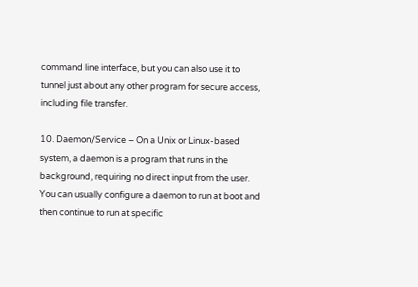command line interface, but you can also use it to tunnel just about any other program for secure access, including file transfer.

10. Daemon/Service – On a Unix or Linux-based system, a daemon is a program that runs in the background, requiring no direct input from the user. You can usually configure a daemon to run at boot and then continue to run at specific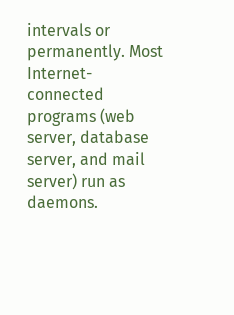intervals or permanently. Most Internet-connected programs (web server, database server, and mail server) run as daemons.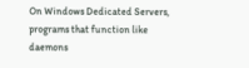On Windows Dedicated Servers, programs that function like daemons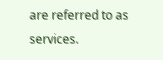are referred to as services.